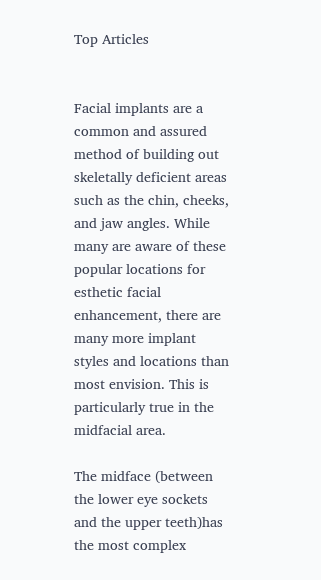Top Articles


Facial implants are a common and assured method of building out skeletally deficient areas such as the chin, cheeks, and jaw angles. While many are aware of these popular locations for esthetic facial enhancement, there are many more implant styles and locations than most envision. This is particularly true in the midfacial area.

The midface (between the lower eye sockets and the upper teeth)has the most complex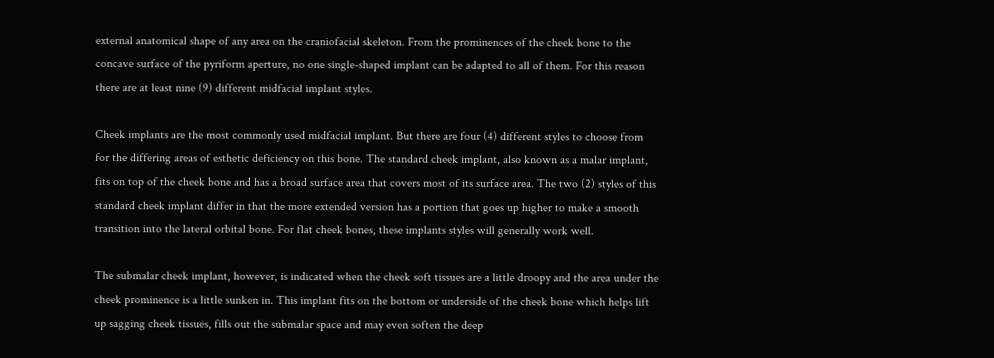external anatomical shape of any area on the craniofacial skeleton. From the prominences of the cheek bone to the concave surface of the pyriform aperture, no one single-shaped implant can be adapted to all of them. For this reason there are at least nine (9) different midfacial implant styles.

Cheek implants are the most commonly used midfacial implant. But there are four (4) different styles to choose from for the differing areas of esthetic deficiency on this bone. The standard cheek implant, also known as a malar implant, fits on top of the cheek bone and has a broad surface area that covers most of its surface area. The two (2) styles of this standard cheek implant differ in that the more extended version has a portion that goes up higher to make a smooth transition into the lateral orbital bone. For flat cheek bones, these implants styles will generally work well.

The submalar cheek implant, however, is indicated when the cheek soft tissues are a little droopy and the area under the cheek prominence is a little sunken in. This implant fits on the bottom or underside of the cheek bone which helps lift up sagging cheek tissues, fills out the submalar space and may even soften the deep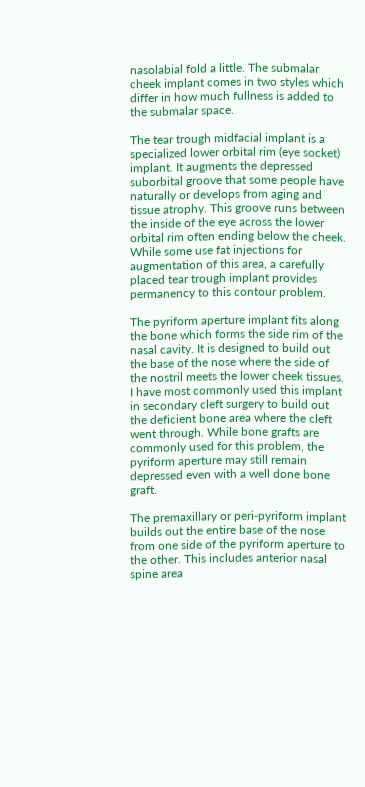nasolabial fold a little. The submalar cheek implant comes in two styles which differ in how much fullness is added to the submalar space.

The tear trough midfacial implant is a specialized lower orbital rim (eye socket) implant. It augments the depressed suborbital groove that some people have naturally or develops from aging and tissue atrophy. This groove runs between the inside of the eye across the lower orbital rim often ending below the cheek. While some use fat injections for augmentation of this area, a carefully placed tear trough implant provides permanency to this contour problem.

The pyriform aperture implant fits along the bone which forms the side rim of the nasal cavity. It is designed to build out the base of the nose where the side of the nostril meets the lower cheek tissues. I have most commonly used this implant in secondary cleft surgery to build out the deficient bone area where the cleft went through. While bone grafts are commonly used for this problem, the pyriform aperture may still remain depressed even with a well done bone graft.

The premaxillary or peri-pyriform implant builds out the entire base of the nose from one side of the pyriform aperture to the other. This includes anterior nasal spine area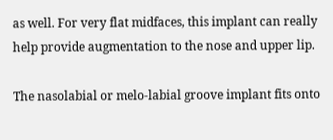as well. For very flat midfaces, this implant can really help provide augmentation to the nose and upper lip.

The nasolabial or melo-labial groove implant fits onto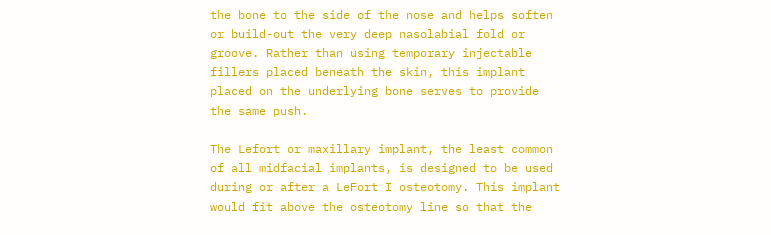the bone to the side of the nose and helps soften or build-out the very deep nasolabial fold or groove. Rather than using temporary injectable fillers placed beneath the skin, this implant placed on the underlying bone serves to provide the same push.

The Lefort or maxillary implant, the least common of all midfacial implants, is designed to be used during or after a LeFort I osteotomy. This implant would fit above the osteotomy line so that the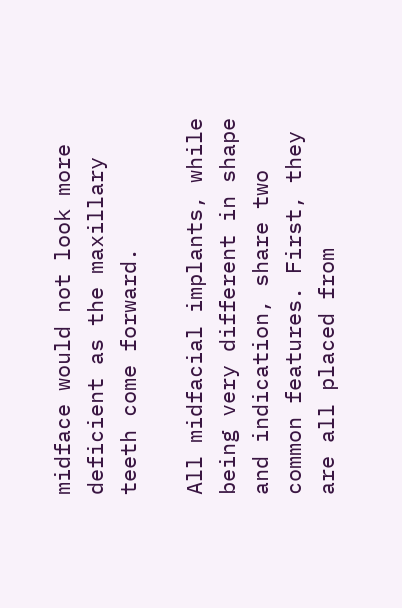midface would not look more deficient as the maxillary teeth come forward.

All midfacial implants, while being very different in shape and indication, share two common features. First, they are all placed from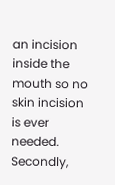an incision inside the mouth so no skin incision is ever needed. Secondly,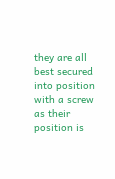they are all best secured into position with a screw as their position is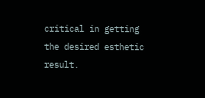critical in getting the desired esthetic result.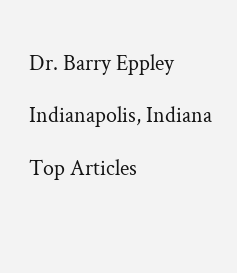Dr. Barry Eppley

Indianapolis, Indiana

Top Articles